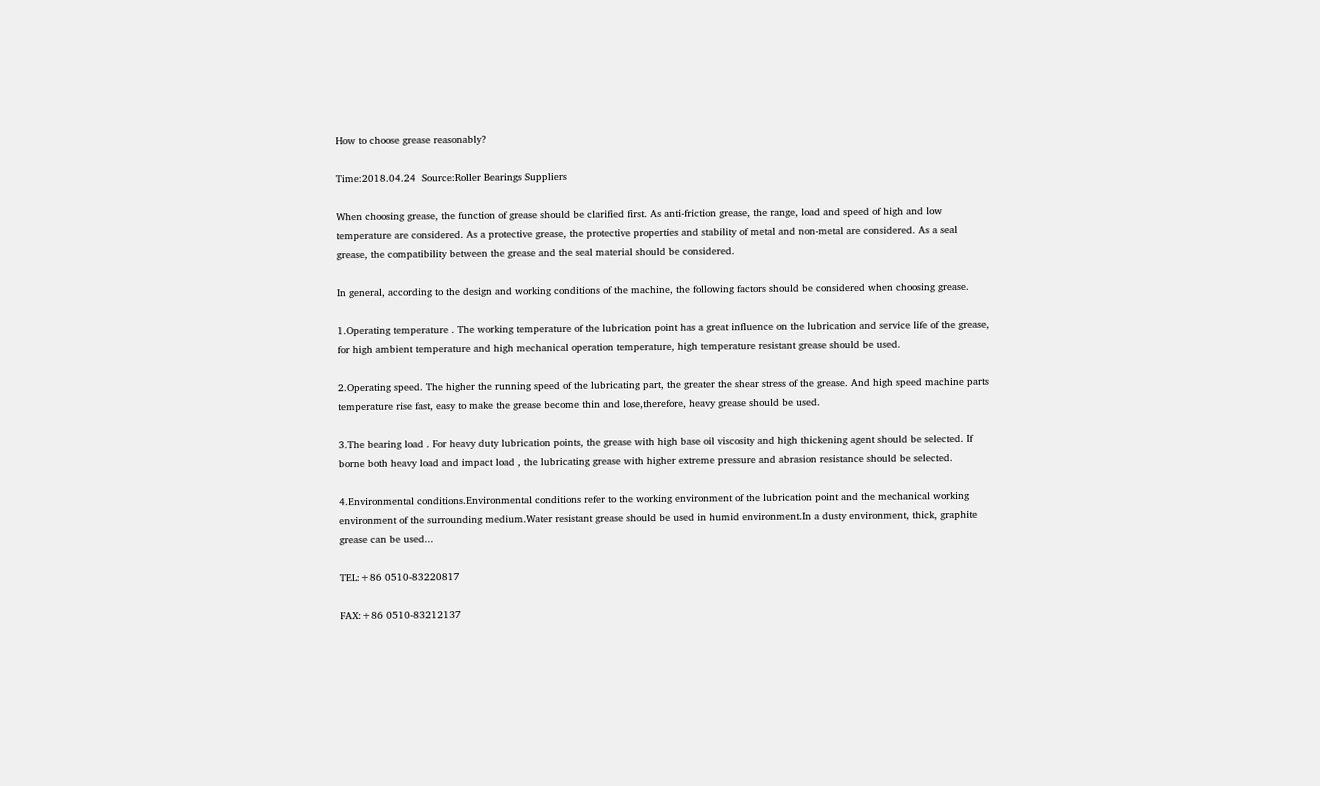How to choose grease reasonably?

Time:2018.04.24  Source:Roller Bearings Suppliers

When choosing grease, the function of grease should be clarified first. As anti-friction grease, the range, load and speed of high and low temperature are considered. As a protective grease, the protective properties and stability of metal and non-metal are considered. As a seal grease, the compatibility between the grease and the seal material should be considered.

In general, according to the design and working conditions of the machine, the following factors should be considered when choosing grease.

1.Operating temperature . The working temperature of the lubrication point has a great influence on the lubrication and service life of the grease, for high ambient temperature and high mechanical operation temperature, high temperature resistant grease should be used.

2.Operating speed. The higher the running speed of the lubricating part, the greater the shear stress of the grease. And high speed machine parts temperature rise fast, easy to make the grease become thin and lose,therefore, heavy grease should be used.

3.The bearing load . For heavy duty lubrication points, the grease with high base oil viscosity and high thickening agent should be selected. If borne both heavy load and impact load , the lubricating grease with higher extreme pressure and abrasion resistance should be selected.

4.Environmental conditions.Environmental conditions refer to the working environment of the lubrication point and the mechanical working environment of the surrounding medium.Water resistant grease should be used in humid environment.In a dusty environment, thick, graphite grease can be used...

TEL:+86 0510-83220817

FAX:+86 0510-83212137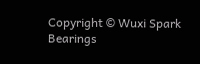Copyright © Wuxi Spark Bearings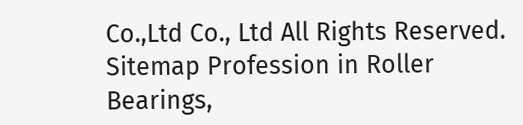Co.,Ltd Co., Ltd All Rights Reserved. Sitemap Profession in Roller Bearings,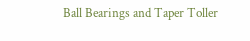Ball Bearings and Taper Toller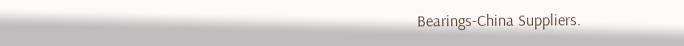Bearings-China Suppliers.